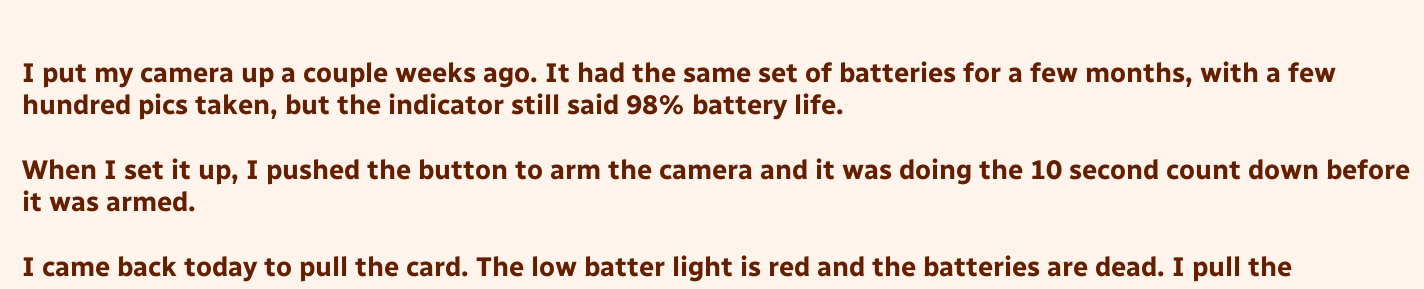I put my camera up a couple weeks ago. It had the same set of batteries for a few months, with a few hundred pics taken, but the indicator still said 98% battery life.

When I set it up, I pushed the button to arm the camera and it was doing the 10 second count down before it was armed.

I came back today to pull the card. The low batter light is red and the batteries are dead. I pull the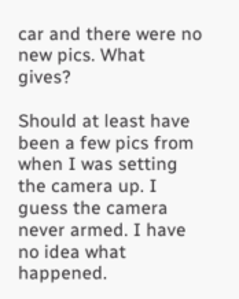car and there were no new pics. What gives?

Should at least have been a few pics from when I was setting the camera up. I guess the camera never armed. I have no idea what happened.